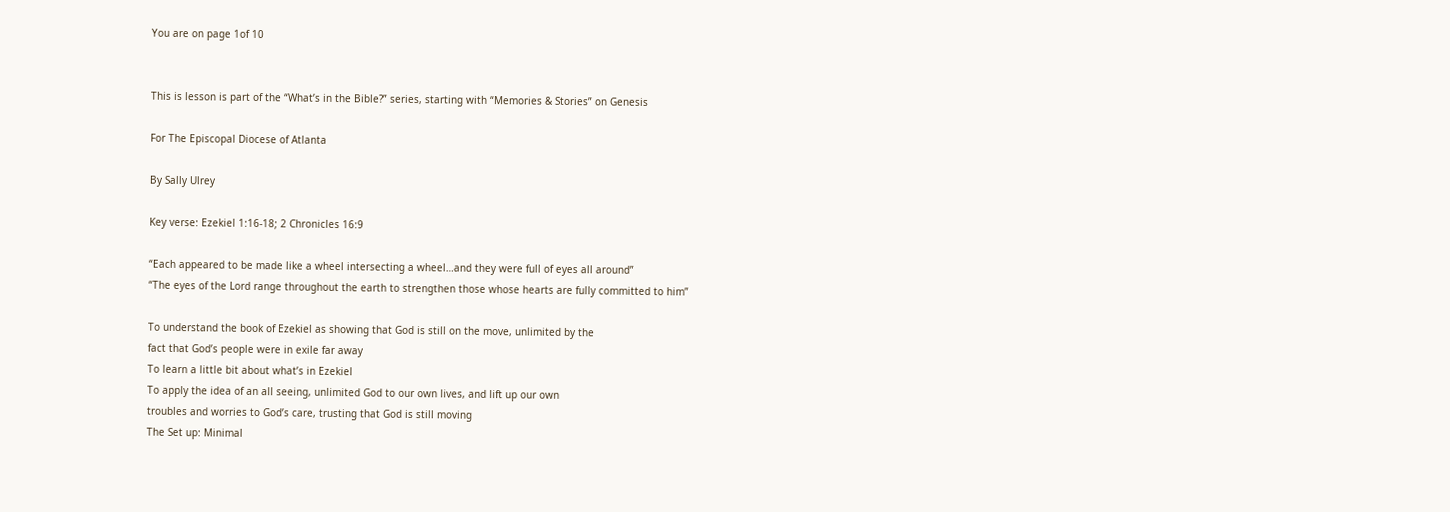You are on page 1of 10


This is lesson is part of the “What’s in the Bible?” series, starting with “Memories & Stories” on Genesis

For The Episcopal Diocese of Atlanta

By Sally Ulrey

Key verse: Ezekiel 1:16-18; 2 Chronicles 16:9

“Each appeared to be made like a wheel intersecting a wheel…and they were full of eyes all around”
“The eyes of the Lord range throughout the earth to strengthen those whose hearts are fully committed to him”

To understand the book of Ezekiel as showing that God is still on the move, unlimited by the
fact that God’s people were in exile far away
To learn a little bit about what’s in Ezekiel
To apply the idea of an all seeing, unlimited God to our own lives, and lift up our own
troubles and worries to God’s care, trusting that God is still moving
The Set up: Minimal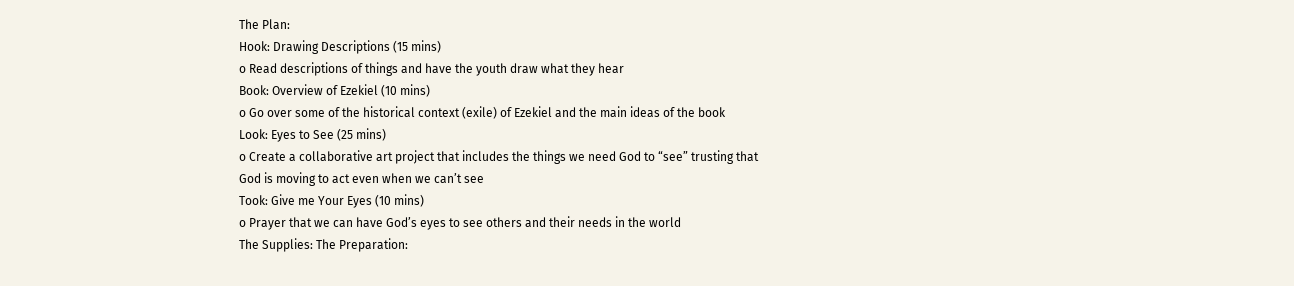The Plan:
Hook: Drawing Descriptions (15 mins)
o Read descriptions of things and have the youth draw what they hear
Book: Overview of Ezekiel (10 mins)
o Go over some of the historical context (exile) of Ezekiel and the main ideas of the book
Look: Eyes to See (25 mins)
o Create a collaborative art project that includes the things we need God to “see” trusting that
God is moving to act even when we can’t see
Took: Give me Your Eyes (10 mins)
o Prayer that we can have God’s eyes to see others and their needs in the world
The Supplies: The Preparation: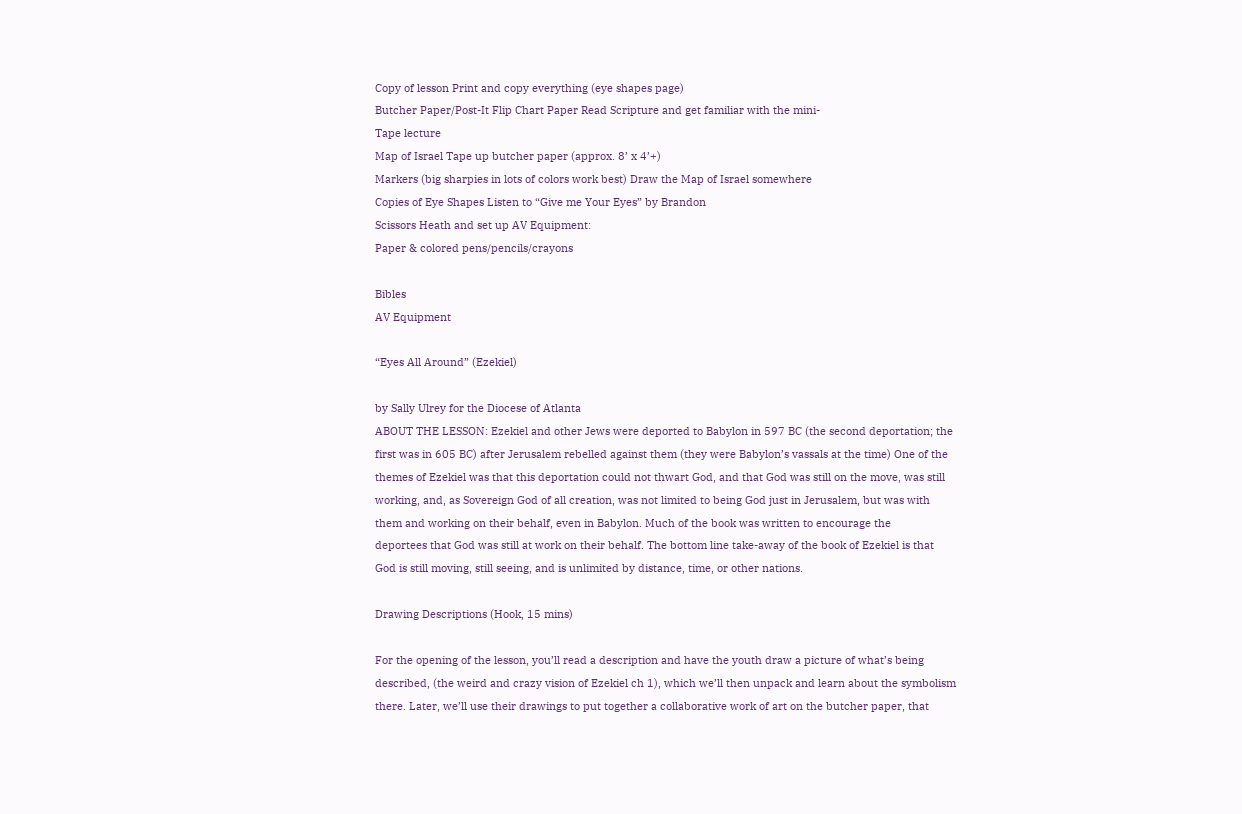Copy of lesson Print and copy everything (eye shapes page)
Butcher Paper/Post-It Flip Chart Paper Read Scripture and get familiar with the mini-
Tape lecture
Map of Israel Tape up butcher paper (approx. 8’ x 4’+)
Markers (big sharpies in lots of colors work best) Draw the Map of Israel somewhere
Copies of Eye Shapes Listen to “Give me Your Eyes” by Brandon
Scissors Heath and set up AV Equipment:
Paper & colored pens/pencils/crayons

Bibles
AV Equipment

“Eyes All Around” (Ezekiel)

by Sally Ulrey for the Diocese of Atlanta
ABOUT THE LESSON: Ezekiel and other Jews were deported to Babylon in 597 BC (the second deportation; the
first was in 605 BC) after Jerusalem rebelled against them (they were Babylon’s vassals at the time) One of the
themes of Ezekiel was that this deportation could not thwart God, and that God was still on the move, was still
working, and, as Sovereign God of all creation, was not limited to being God just in Jerusalem, but was with
them and working on their behalf, even in Babylon. Much of the book was written to encourage the
deportees that God was still at work on their behalf. The bottom line take-away of the book of Ezekiel is that
God is still moving, still seeing, and is unlimited by distance, time, or other nations.

Drawing Descriptions (Hook, 15 mins)

For the opening of the lesson, you’ll read a description and have the youth draw a picture of what’s being
described, (the weird and crazy vision of Ezekiel ch 1), which we’ll then unpack and learn about the symbolism
there. Later, we’ll use their drawings to put together a collaborative work of art on the butcher paper, that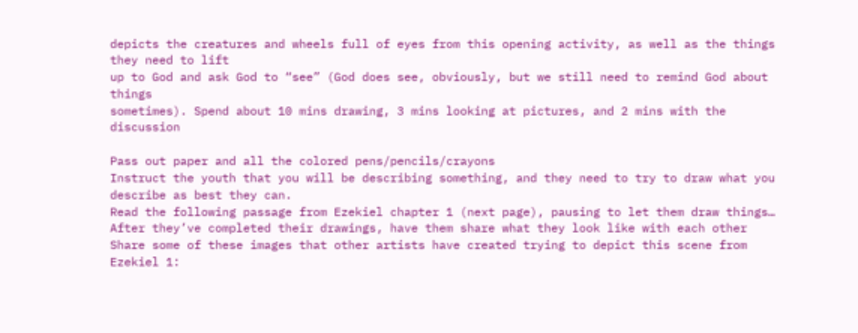depicts the creatures and wheels full of eyes from this opening activity, as well as the things they need to lift
up to God and ask God to “see” (God does see, obviously, but we still need to remind God about things
sometimes). Spend about 10 mins drawing, 3 mins looking at pictures, and 2 mins with the discussion

Pass out paper and all the colored pens/pencils/crayons
Instruct the youth that you will be describing something, and they need to try to draw what you
describe as best they can.
Read the following passage from Ezekiel chapter 1 (next page), pausing to let them draw things…
After they’ve completed their drawings, have them share what they look like with each other
Share some of these images that other artists have created trying to depict this scene from Ezekiel 1: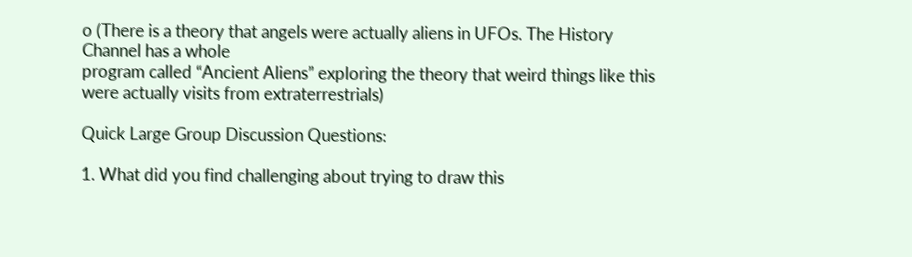o (There is a theory that angels were actually aliens in UFOs. The History Channel has a whole
program called “Ancient Aliens” exploring the theory that weird things like this were actually visits from extraterrestrials)

Quick Large Group Discussion Questions:

1. What did you find challenging about trying to draw this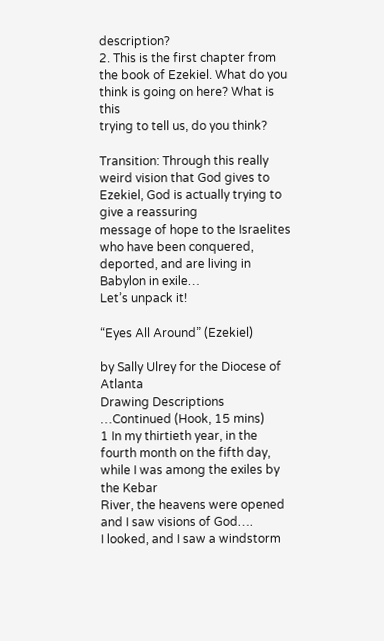description?
2. This is the first chapter from the book of Ezekiel. What do you think is going on here? What is this
trying to tell us, do you think?

Transition: Through this really weird vision that God gives to Ezekiel, God is actually trying to give a reassuring
message of hope to the Israelites who have been conquered, deported, and are living in Babylon in exile…
Let’s unpack it!

“Eyes All Around” (Ezekiel)

by Sally Ulrey for the Diocese of Atlanta
Drawing Descriptions …Continued (Hook, 15 mins)
1 In my thirtieth year, in the fourth month on the fifth day, while I was among the exiles by the Kebar
River, the heavens were opened and I saw visions of God….
I looked, and I saw a windstorm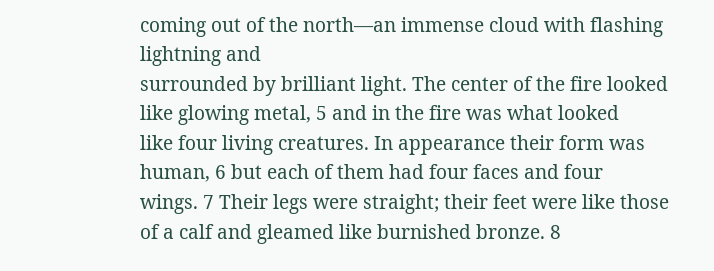coming out of the north—an immense cloud with flashing lightning and
surrounded by brilliant light. The center of the fire looked like glowing metal, 5 and in the fire was what looked
like four living creatures. In appearance their form was human, 6 but each of them had four faces and four
wings. 7 Their legs were straight; their feet were like those of a calf and gleamed like burnished bronze. 8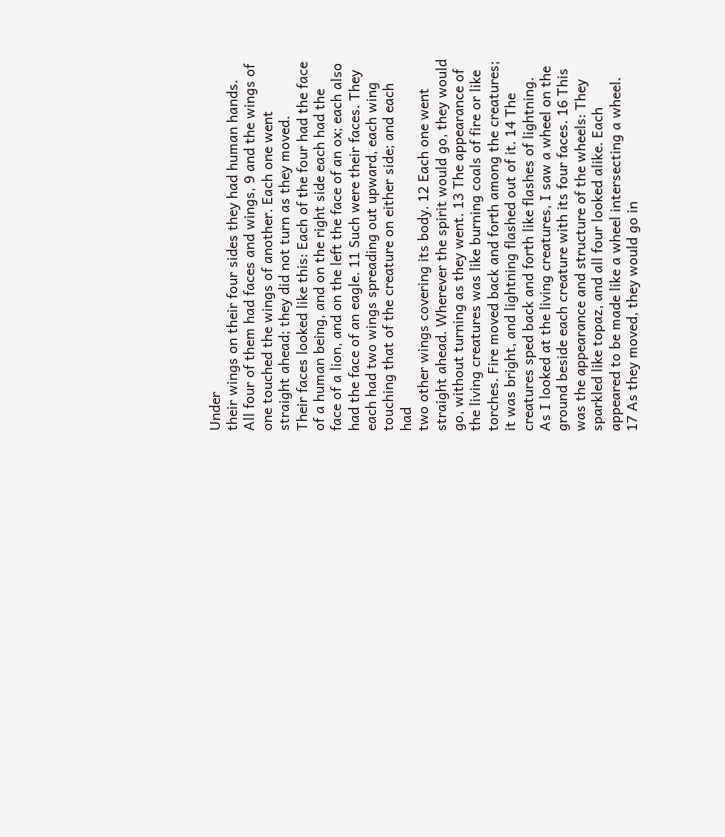Under
their wings on their four sides they had human hands. All four of them had faces and wings, 9 and the wings of
one touched the wings of another. Each one went straight ahead; they did not turn as they moved.
Their faces looked like this: Each of the four had the face of a human being, and on the right side each had the
face of a lion, and on the left the face of an ox; each also had the face of an eagle. 11 Such were their faces. They
each had two wings spreading out upward, each wing touching that of the creature on either side; and each had
two other wings covering its body. 12 Each one went straight ahead. Wherever the spirit would go, they would
go, without turning as they went. 13 The appearance of the living creatures was like burning coals of fire or like
torches. Fire moved back and forth among the creatures; it was bright, and lightning flashed out of it. 14 The
creatures sped back and forth like flashes of lightning.
As I looked at the living creatures, I saw a wheel on the ground beside each creature with its four faces. 16 This
was the appearance and structure of the wheels: They sparkled like topaz, and all four looked alike. Each
appeared to be made like a wheel intersecting a wheel. 17 As they moved, they would go in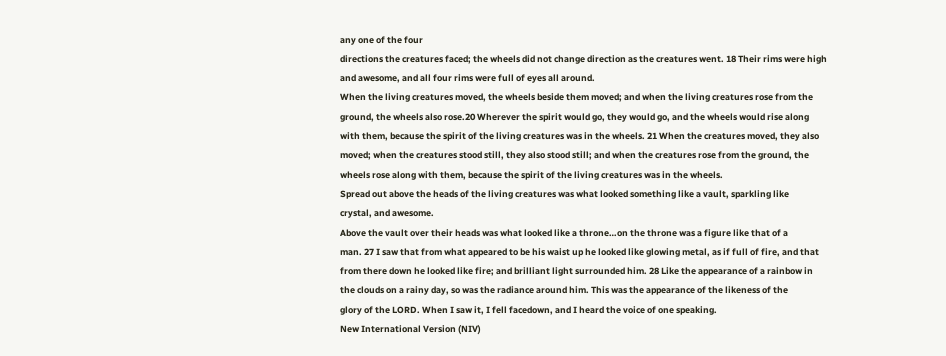any one of the four
directions the creatures faced; the wheels did not change direction as the creatures went. 18 Their rims were high
and awesome, and all four rims were full of eyes all around.
When the living creatures moved, the wheels beside them moved; and when the living creatures rose from the
ground, the wheels also rose.20 Wherever the spirit would go, they would go, and the wheels would rise along
with them, because the spirit of the living creatures was in the wheels. 21 When the creatures moved, they also
moved; when the creatures stood still, they also stood still; and when the creatures rose from the ground, the
wheels rose along with them, because the spirit of the living creatures was in the wheels.
Spread out above the heads of the living creatures was what looked something like a vault, sparkling like
crystal, and awesome.
Above the vault over their heads was what looked like a throne…on the throne was a figure like that of a
man. 27 I saw that from what appeared to be his waist up he looked like glowing metal, as if full of fire, and that
from there down he looked like fire; and brilliant light surrounded him. 28 Like the appearance of a rainbow in
the clouds on a rainy day, so was the radiance around him. This was the appearance of the likeness of the
glory of the LORD. When I saw it, I fell facedown, and I heard the voice of one speaking.
New International Version (NIV)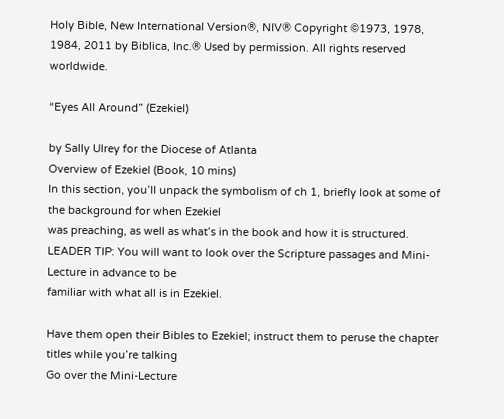Holy Bible, New International Version®, NIV® Copyright ©1973, 1978, 1984, 2011 by Biblica, Inc.® Used by permission. All rights reserved worldwide.

“Eyes All Around” (Ezekiel)

by Sally Ulrey for the Diocese of Atlanta
Overview of Ezekiel (Book, 10 mins)
In this section, you’ll unpack the symbolism of ch 1, briefly look at some of the background for when Ezekiel
was preaching, as well as what’s in the book and how it is structured.
LEADER TIP: You will want to look over the Scripture passages and Mini-Lecture in advance to be
familiar with what all is in Ezekiel.

Have them open their Bibles to Ezekiel; instruct them to peruse the chapter titles while you’re talking
Go over the Mini-Lecture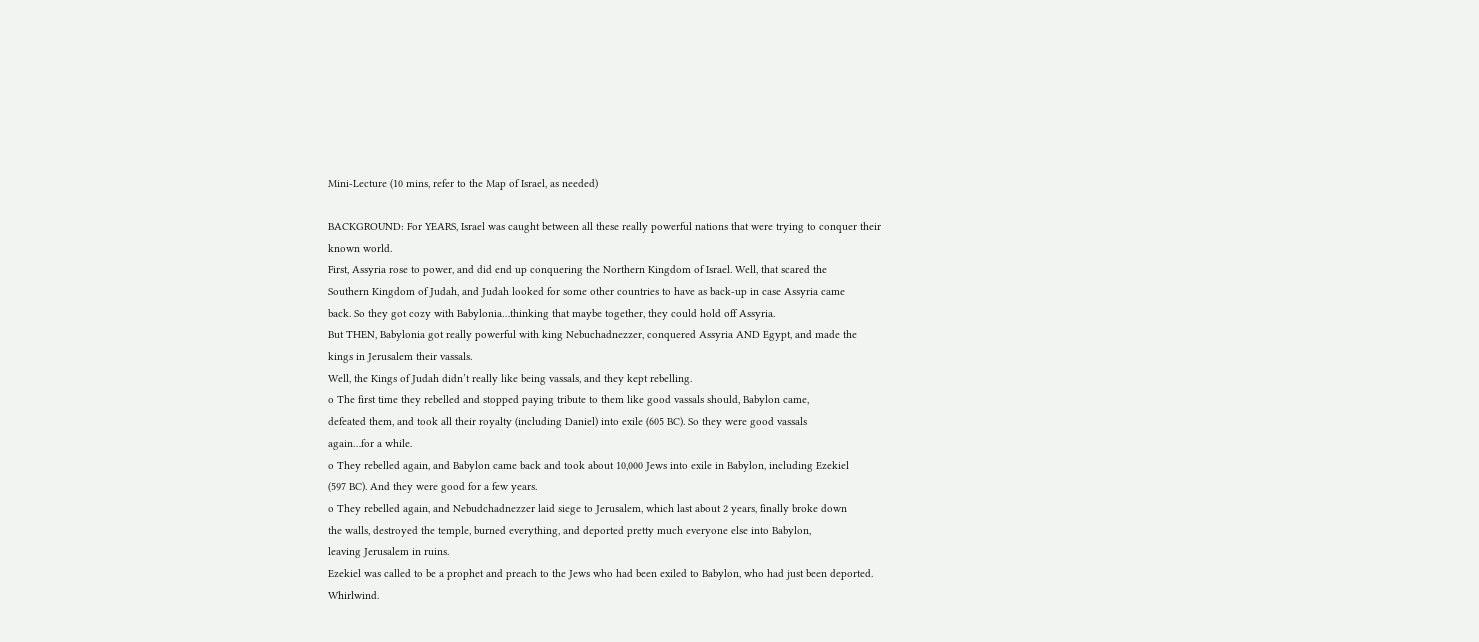Mini-Lecture (10 mins, refer to the Map of Israel, as needed)

BACKGROUND: For YEARS, Israel was caught between all these really powerful nations that were trying to conquer their
known world.
First, Assyria rose to power, and did end up conquering the Northern Kingdom of Israel. Well, that scared the
Southern Kingdom of Judah, and Judah looked for some other countries to have as back-up in case Assyria came
back. So they got cozy with Babylonia…thinking that maybe together, they could hold off Assyria.
But THEN, Babylonia got really powerful with king Nebuchadnezzer, conquered Assyria AND Egypt, and made the
kings in Jerusalem their vassals.
Well, the Kings of Judah didn’t really like being vassals, and they kept rebelling.
o The first time they rebelled and stopped paying tribute to them like good vassals should, Babylon came,
defeated them, and took all their royalty (including Daniel) into exile (605 BC). So they were good vassals
again…for a while.
o They rebelled again, and Babylon came back and took about 10,000 Jews into exile in Babylon, including Ezekiel
(597 BC). And they were good for a few years.
o They rebelled again, and Nebudchadnezzer laid siege to Jerusalem, which last about 2 years, finally broke down
the walls, destroyed the temple, burned everything, and deported pretty much everyone else into Babylon,
leaving Jerusalem in ruins.
Ezekiel was called to be a prophet and preach to the Jews who had been exiled to Babylon, who had just been deported.
Whirlwind.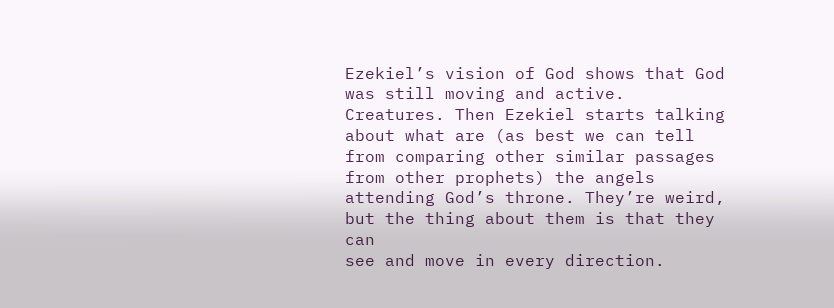Ezekiel’s vision of God shows that God was still moving and active.
Creatures. Then Ezekiel starts talking about what are (as best we can tell from comparing other similar passages
from other prophets) the angels attending God’s throne. They’re weird, but the thing about them is that they can
see and move in every direction.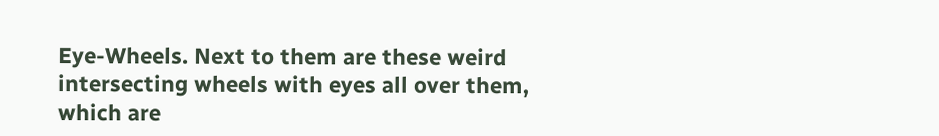Eye-Wheels. Next to them are these weird intersecting wheels with eyes all over them, which are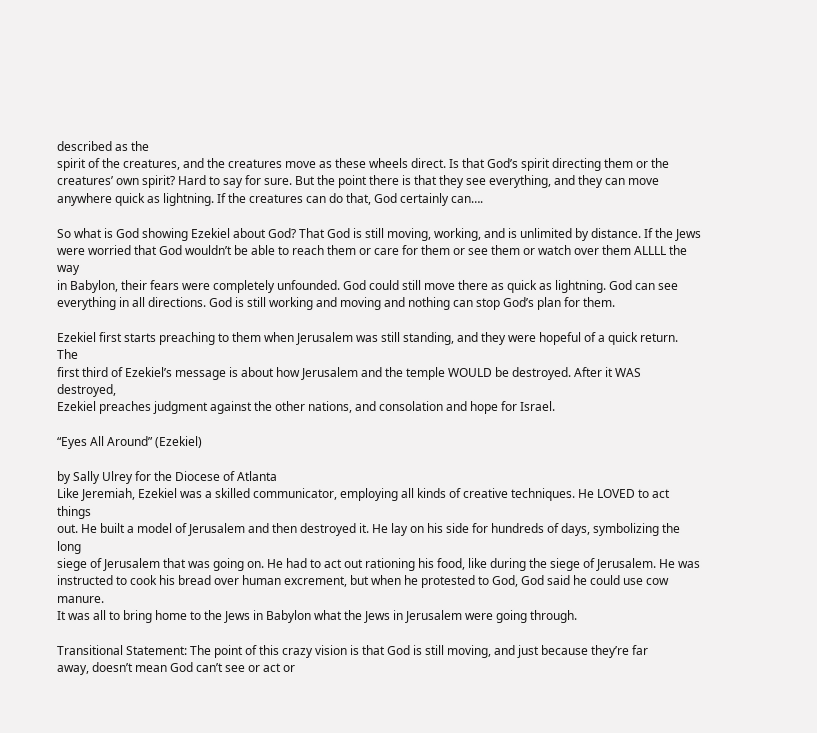described as the
spirit of the creatures, and the creatures move as these wheels direct. Is that God’s spirit directing them or the
creatures’ own spirit? Hard to say for sure. But the point there is that they see everything, and they can move
anywhere quick as lightning. If the creatures can do that, God certainly can….

So what is God showing Ezekiel about God? That God is still moving, working, and is unlimited by distance. If the Jews
were worried that God wouldn’t be able to reach them or care for them or see them or watch over them ALLLL the way
in Babylon, their fears were completely unfounded. God could still move there as quick as lightning. God can see
everything in all directions. God is still working and moving and nothing can stop God’s plan for them.

Ezekiel first starts preaching to them when Jerusalem was still standing, and they were hopeful of a quick return. The
first third of Ezekiel’s message is about how Jerusalem and the temple WOULD be destroyed. After it WAS destroyed,
Ezekiel preaches judgment against the other nations, and consolation and hope for Israel.

“Eyes All Around” (Ezekiel)

by Sally Ulrey for the Diocese of Atlanta
Like Jeremiah, Ezekiel was a skilled communicator, employing all kinds of creative techniques. He LOVED to act things
out. He built a model of Jerusalem and then destroyed it. He lay on his side for hundreds of days, symbolizing the long
siege of Jerusalem that was going on. He had to act out rationing his food, like during the siege of Jerusalem. He was
instructed to cook his bread over human excrement, but when he protested to God, God said he could use cow manure.
It was all to bring home to the Jews in Babylon what the Jews in Jerusalem were going through.

Transitional Statement: The point of this crazy vision is that God is still moving, and just because they’re far
away, doesn’t mean God can’t see or act or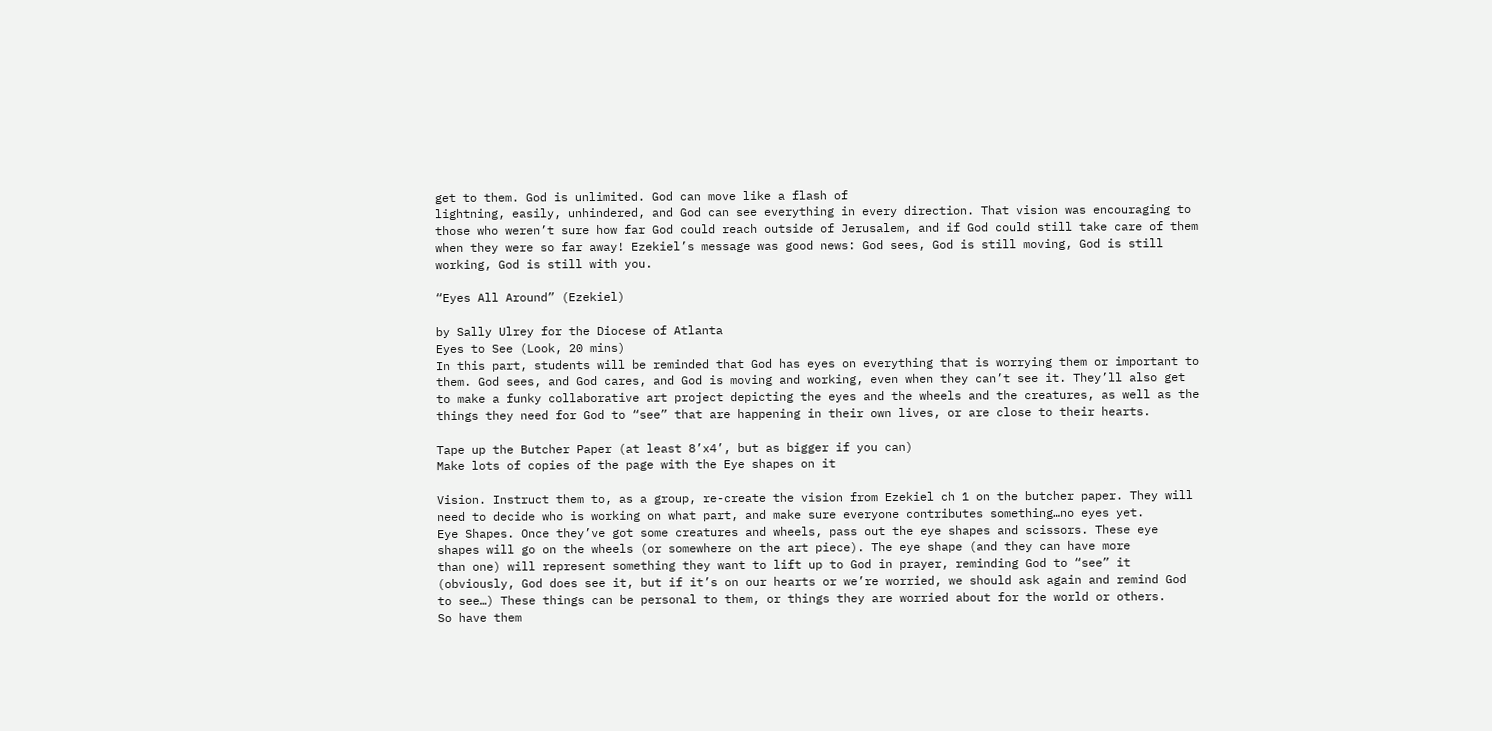get to them. God is unlimited. God can move like a flash of
lightning, easily, unhindered, and God can see everything in every direction. That vision was encouraging to
those who weren’t sure how far God could reach outside of Jerusalem, and if God could still take care of them
when they were so far away! Ezekiel’s message was good news: God sees, God is still moving, God is still
working, God is still with you.

“Eyes All Around” (Ezekiel)

by Sally Ulrey for the Diocese of Atlanta
Eyes to See (Look, 20 mins)
In this part, students will be reminded that God has eyes on everything that is worrying them or important to
them. God sees, and God cares, and God is moving and working, even when they can’t see it. They’ll also get
to make a funky collaborative art project depicting the eyes and the wheels and the creatures, as well as the
things they need for God to “see” that are happening in their own lives, or are close to their hearts.

Tape up the Butcher Paper (at least 8’x4’, but as bigger if you can)
Make lots of copies of the page with the Eye shapes on it

Vision. Instruct them to, as a group, re-create the vision from Ezekiel ch 1 on the butcher paper. They will
need to decide who is working on what part, and make sure everyone contributes something…no eyes yet.
Eye Shapes. Once they’ve got some creatures and wheels, pass out the eye shapes and scissors. These eye
shapes will go on the wheels (or somewhere on the art piece). The eye shape (and they can have more
than one) will represent something they want to lift up to God in prayer, reminding God to “see” it
(obviously, God does see it, but if it’s on our hearts or we’re worried, we should ask again and remind God
to see…) These things can be personal to them, or things they are worried about for the world or others.
So have them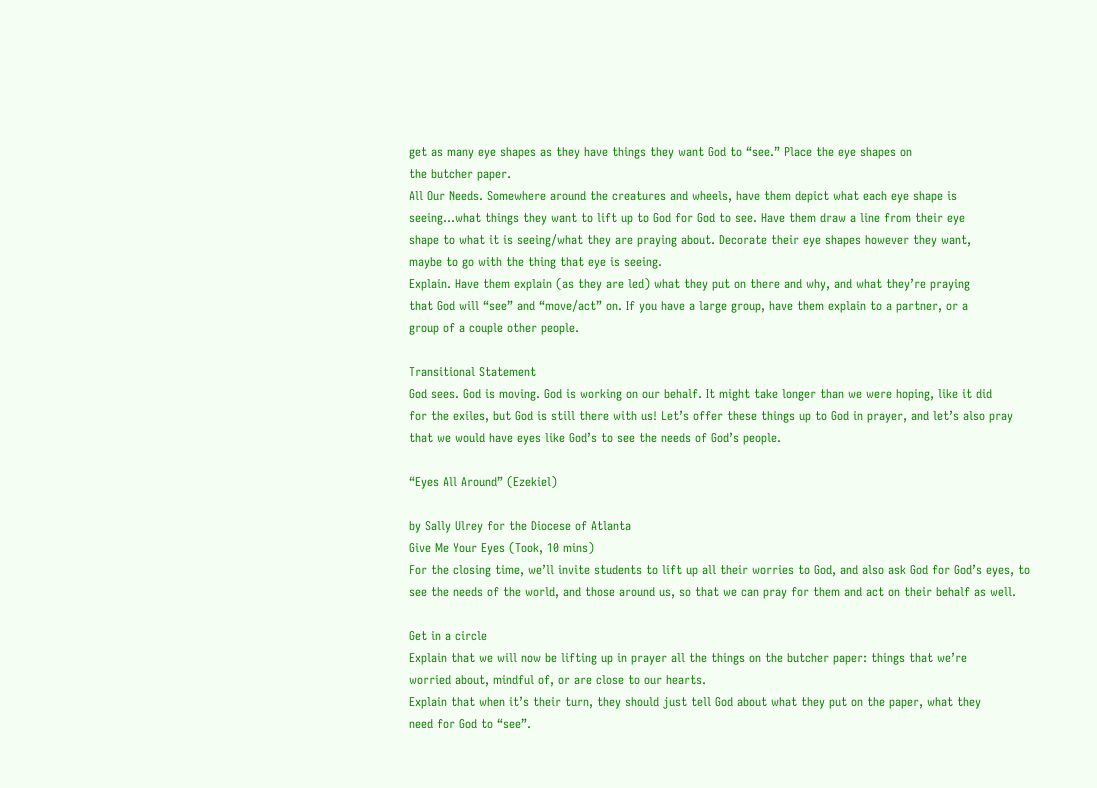get as many eye shapes as they have things they want God to “see.” Place the eye shapes on
the butcher paper.
All Our Needs. Somewhere around the creatures and wheels, have them depict what each eye shape is
seeing…what things they want to lift up to God for God to see. Have them draw a line from their eye
shape to what it is seeing/what they are praying about. Decorate their eye shapes however they want,
maybe to go with the thing that eye is seeing.
Explain. Have them explain (as they are led) what they put on there and why, and what they’re praying
that God will “see” and “move/act” on. If you have a large group, have them explain to a partner, or a
group of a couple other people.

Transitional Statement
God sees. God is moving. God is working on our behalf. It might take longer than we were hoping, like it did
for the exiles, but God is still there with us! Let’s offer these things up to God in prayer, and let’s also pray
that we would have eyes like God’s to see the needs of God’s people.

“Eyes All Around” (Ezekiel)

by Sally Ulrey for the Diocese of Atlanta
Give Me Your Eyes (Took, 10 mins)
For the closing time, we’ll invite students to lift up all their worries to God, and also ask God for God’s eyes, to
see the needs of the world, and those around us, so that we can pray for them and act on their behalf as well.

Get in a circle
Explain that we will now be lifting up in prayer all the things on the butcher paper: things that we’re
worried about, mindful of, or are close to our hearts.
Explain that when it’s their turn, they should just tell God about what they put on the paper, what they
need for God to “see”.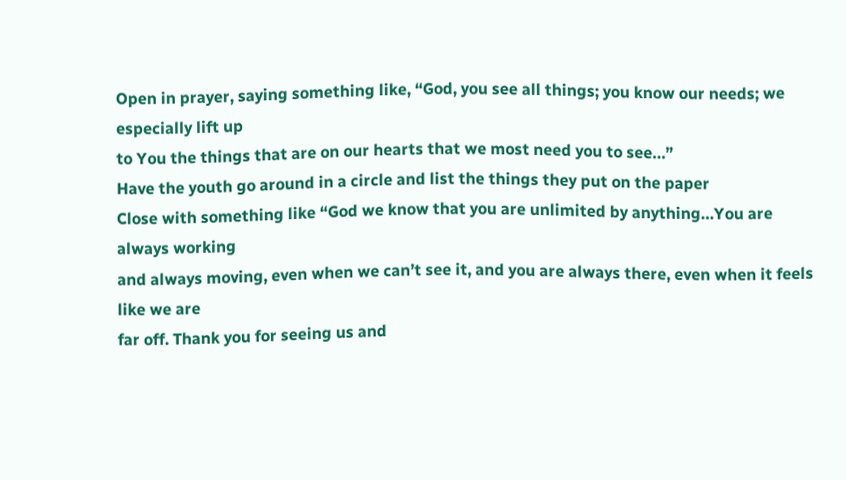Open in prayer, saying something like, “God, you see all things; you know our needs; we especially lift up
to You the things that are on our hearts that we most need you to see…”
Have the youth go around in a circle and list the things they put on the paper
Close with something like “God we know that you are unlimited by anything…You are always working
and always moving, even when we can’t see it, and you are always there, even when it feels like we are
far off. Thank you for seeing us and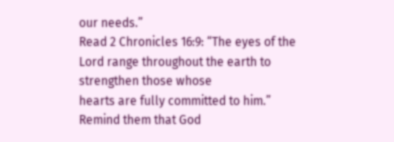our needs.”
Read 2 Chronicles 16:9: “The eyes of the Lord range throughout the earth to strengthen those whose
hearts are fully committed to him.”
Remind them that God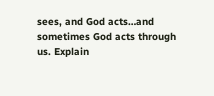sees, and God acts…and sometimes God acts through us. Explain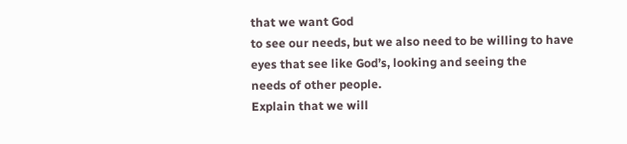that we want God
to see our needs, but we also need to be willing to have eyes that see like God’s, looking and seeing the
needs of other people.
Explain that we will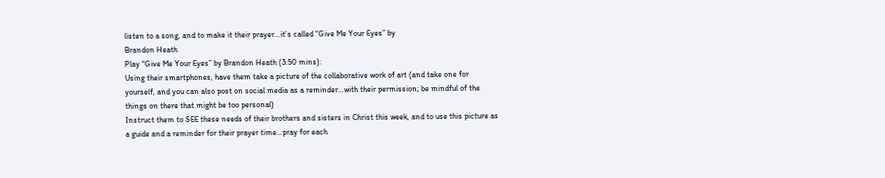listen to a song, and to make it their prayer…it’s called “Give Me Your Eyes” by
Brandon Heath
Play “Give Me Your Eyes” by Brandon Heath (3:50 mins):
Using their smartphones, have them take a picture of the collaborative work of art (and take one for
yourself, and you can also post on social media as a reminder…with their permission; be mindful of the
things on there that might be too personal)
Instruct them to SEE these needs of their brothers and sisters in Christ this week, and to use this picture as
a guide and a reminder for their prayer time…pray for each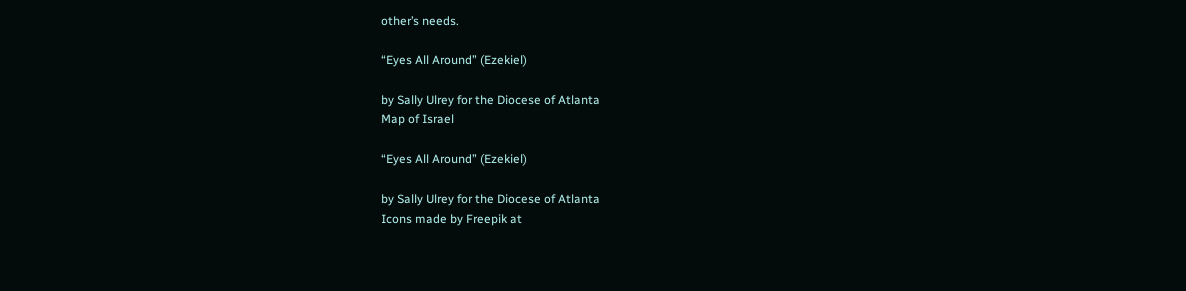other’s needs.

“Eyes All Around” (Ezekiel)

by Sally Ulrey for the Diocese of Atlanta
Map of Israel

“Eyes All Around” (Ezekiel)

by Sally Ulrey for the Diocese of Atlanta
Icons made by Freepik at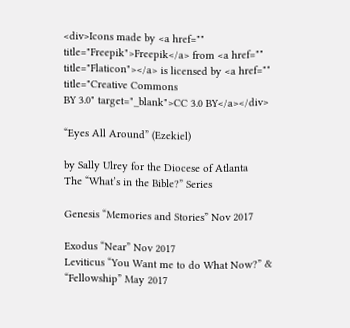<div>Icons made by <a href="" title="Freepik">Freepik</a> from <a href="" title="Flaticon"></a> is licensed by <a href="" title="Creative Commons
BY 3.0" target="_blank">CC 3.0 BY</a></div>

“Eyes All Around” (Ezekiel)

by Sally Ulrey for the Diocese of Atlanta
The “What’s in the Bible?” Series

Genesis “Memories and Stories” Nov 2017

Exodus “Near” Nov 2017
Leviticus “You Want me to do What Now?” & “Fellowship” May 2017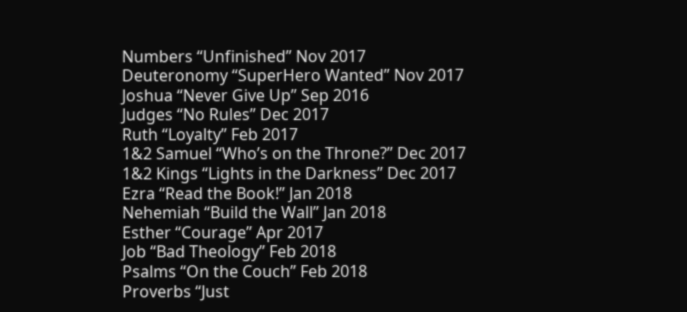Numbers “Unfinished” Nov 2017
Deuteronomy “SuperHero Wanted” Nov 2017
Joshua “Never Give Up” Sep 2016
Judges “No Rules” Dec 2017
Ruth “Loyalty” Feb 2017
1&2 Samuel “Who’s on the Throne?” Dec 2017
1&2 Kings “Lights in the Darkness” Dec 2017
Ezra “Read the Book!” Jan 2018
Nehemiah “Build the Wall” Jan 2018
Esther “Courage” Apr 2017
Job “Bad Theology” Feb 2018
Psalms “On the Couch” Feb 2018
Proverbs “Just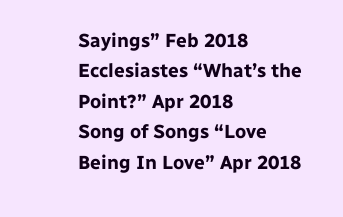Sayings” Feb 2018
Ecclesiastes “What’s the Point?” Apr 2018
Song of Songs “Love Being In Love” Apr 2018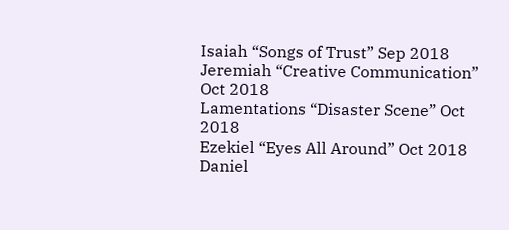Isaiah “Songs of Trust” Sep 2018
Jeremiah “Creative Communication” Oct 2018
Lamentations “Disaster Scene” Oct 2018
Ezekiel “Eyes All Around” Oct 2018
Daniel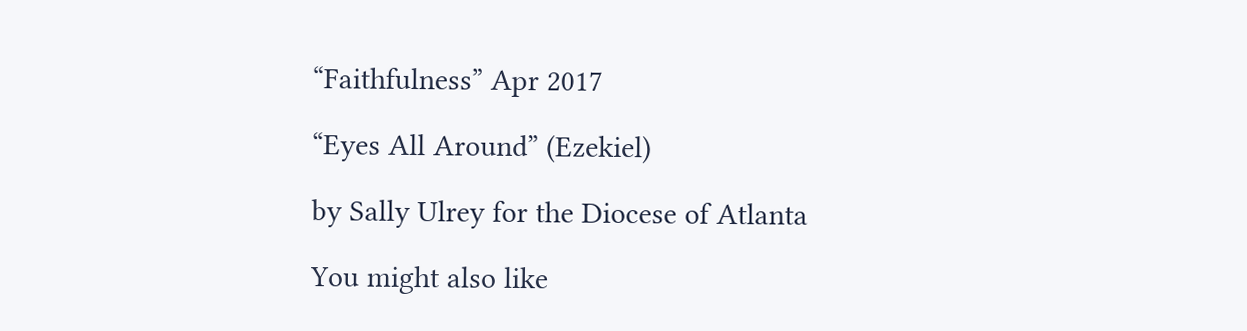“Faithfulness” Apr 2017

“Eyes All Around” (Ezekiel)

by Sally Ulrey for the Diocese of Atlanta

You might also like